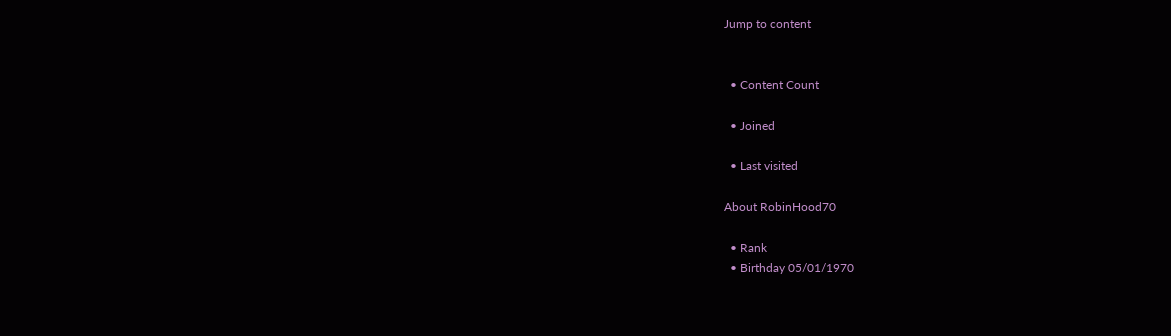Jump to content


  • Content Count

  • Joined

  • Last visited

About RobinHood70

  • Rank
  • Birthday 05/01/1970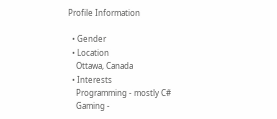Profile Information

  • Gender
  • Location
    Ottawa, Canada
  • Interests
    Programming - mostly C#
    Gaming -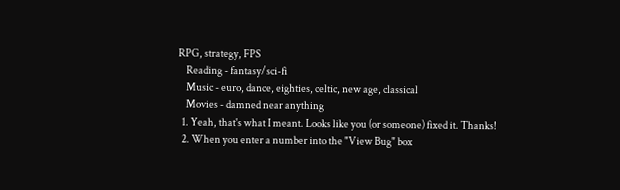RPG, strategy, FPS
    Reading - fantasy/sci-fi
    Music - euro, dance, eighties, celtic, new age, classical
    Movies - damned near anything
  1. Yeah, that's what I meant. Looks like you (or someone) fixed it. Thanks!
  2. When you enter a number into the "View Bug" box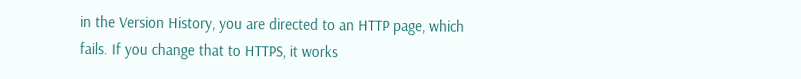in the Version History, you are directed to an HTTP page, which fails. If you change that to HTTPS, it works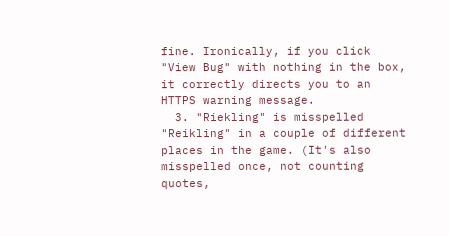fine. Ironically, if you click "View Bug" with nothing in the box, it correctly directs you to an HTTPS warning message.
  3. "Riekling" is misspelled "Reikling" in a couple of different places in the game. (It's also misspelled once, not counting quotes,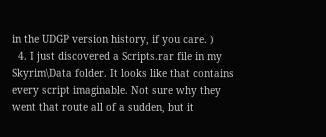in the UDGP version history, if you care. )
  4. I just discovered a Scripts.rar file in my Skyrim\Data folder. It looks like that contains every script imaginable. Not sure why they went that route all of a sudden, but it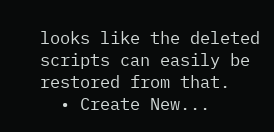looks like the deleted scripts can easily be restored from that.
  • Create New...